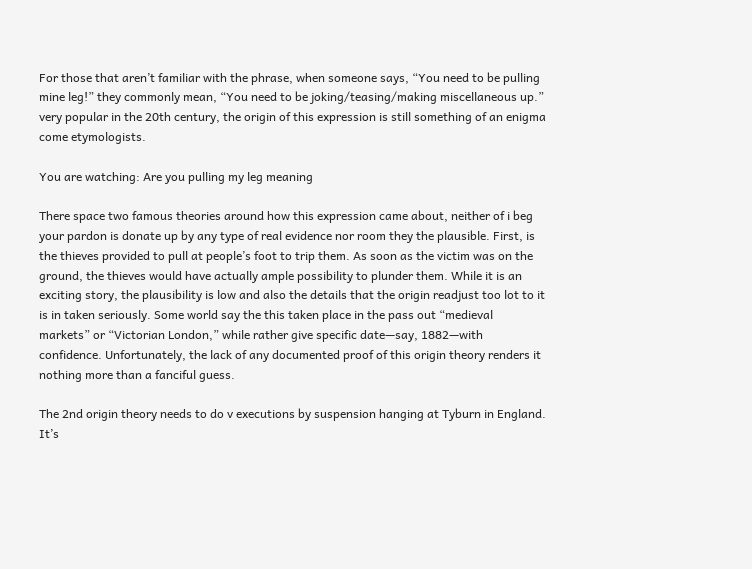For those that aren’t familiar with the phrase, when someone says, “You need to be pulling mine leg!” they commonly mean, “You need to be joking/teasing/making miscellaneous up.” very popular in the 20th century, the origin of this expression is still something of an enigma come etymologists.

You are watching: Are you pulling my leg meaning

There space two famous theories around how this expression came about, neither of i beg your pardon is donate up by any type of real evidence nor room they the plausible. First, is the thieves provided to pull at people’s foot to trip them. As soon as the victim was on the ground, the thieves would have actually ample possibility to plunder them. While it is an exciting story, the plausibility is low and also the details that the origin readjust too lot to it is in taken seriously. Some world say the this taken place in the pass out “medieval markets” or “Victorian London,” while rather give specific date—say, 1882—with confidence. Unfortunately, the lack of any documented proof of this origin theory renders it nothing more than a fanciful guess.

The 2nd origin theory needs to do v executions by suspension hanging at Tyburn in England. It’s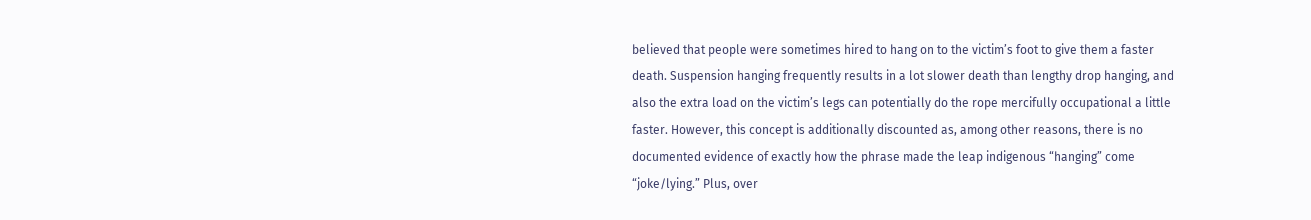believed that people were sometimes hired to hang on to the victim’s foot to give them a faster death. Suspension hanging frequently results in a lot slower death than lengthy drop hanging, and also the extra load on the victim’s legs can potentially do the rope mercifully occupational a little faster. However, this concept is additionally discounted as, among other reasons, there is no documented evidence of exactly how the phrase made the leap indigenous “hanging” come “joke/lying.” Plus, over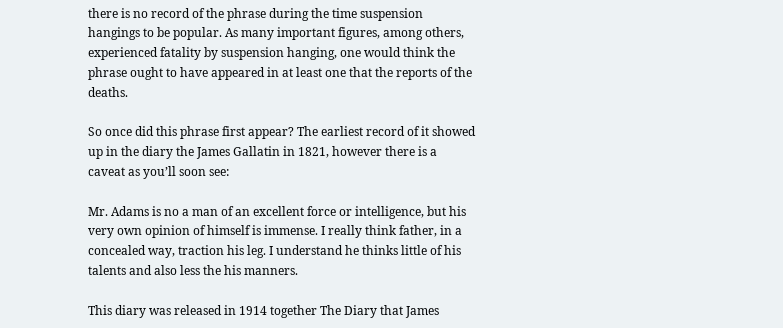there is no record of the phrase during the time suspension hangings to be popular. As many important figures, among others, experienced fatality by suspension hanging, one would think the phrase ought to have appeared in at least one that the reports of the deaths.

So once did this phrase first appear? The earliest record of it showed up in the diary the James Gallatin in 1821, however there is a caveat as you’ll soon see:

Mr. Adams is no a man of an excellent force or intelligence, but his very own opinion of himself is immense. I really think father, in a concealed way, traction his leg. I understand he thinks little of his talents and also less the his manners.

This diary was released in 1914 together The Diary that James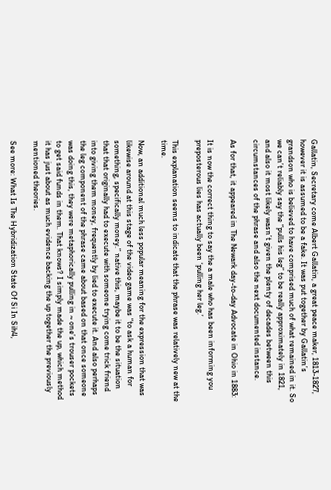Gallatin, Secretary come Albert Gallatin, a great peace maker, 1813-1827, however it is assumed to be a fake. It was put together by Gallatin’s grandson who is believed to have comprised much of what remained in it. So we can’t reliably say the “pulls his leg” to be really approximately in 1821, and also it most likely wasn’t given the plenty of decades between this circumstances of the phrase and also the next documented instance.

As for that, it appeared in The Newark day-to-day Advocate in Ohio in 1883:

It is now the correct thing to say the a male who has been informing you preposterous lies has actually been ‘pulling her leg.’

This explanation seems to indicate that the phrase was relatively new at the time.

Now, an additional much less popular meaning for the expression that was likewise around at this stage of the video game was “to ask a human for something, specifically money.” native this, maybe it to be the situation that that originally had to execute with someone trying come trick friend into giving them money, frequently by lied to execute it. And also perhaps the leg component of the phrase came about based on that once someone was doing this, they were metaphorically pulling in ~ one’s trouser pockets to get said funds in them. That knows? I simply made the up, which method it has just about as much evidence backing the up together the previously mentioned theories.

See more: What Is The Hybridization State Of Si In Sih4,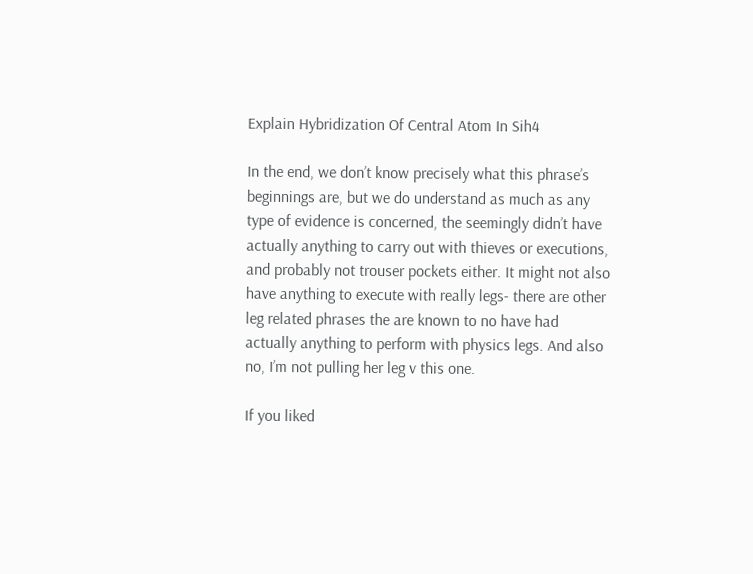Explain Hybridization Of Central Atom In Sih4

In the end, we don’t know precisely what this phrase’s beginnings are, but we do understand as much as any type of evidence is concerned, the seemingly didn’t have actually anything to carry out with thieves or executions, and probably not trouser pockets either. It might not also have anything to execute with really legs- there are other leg related phrases the are known to no have had actually anything to perform with physics legs. And also no, I’m not pulling her leg v this one.

If you liked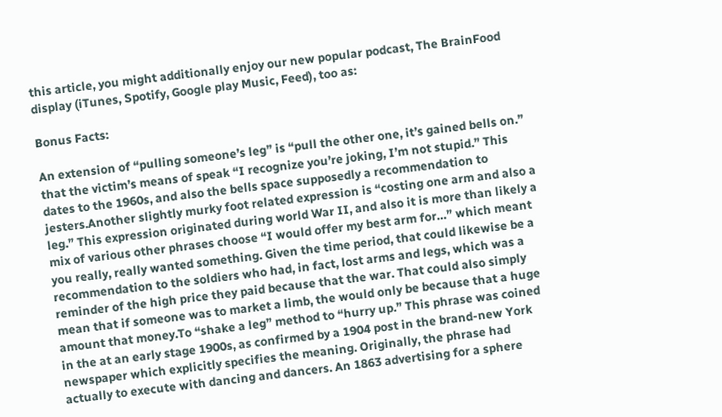this article, you might additionally enjoy our new popular podcast, The BrainFood display (iTunes, Spotify, Google play Music, Feed), too as:

Bonus Facts:

An extension of “pulling someone’s leg” is “pull the other one, it’s gained bells on.” that the victim’s means of speak “I recognize you’re joking, I’m not stupid.” This dates to the 1960s, and also the bells space supposedly a recommendation to jesters.Another slightly murky foot related expression is “costing one arm and also a leg.” This expression originated during world War II, and also it is more than likely a mix of various other phrases choose “I would offer my best arm for…” which meant you really, really wanted something. Given the time period, that could likewise be a recommendation to the soldiers who had, in fact, lost arms and legs, which was a reminder of the high price they paid because that the war. That could also simply mean that if someone was to market a limb, the would only be because that a huge amount that money.To “shake a leg” method to “hurry up.” This phrase was coined in the at an early stage 1900s, as confirmed by a 1904 post in the brand-new York newspaper which explicitly specifies the meaning. Originally, the phrase had actually to execute with dancing and dancers. An 1863 advertising for a sphere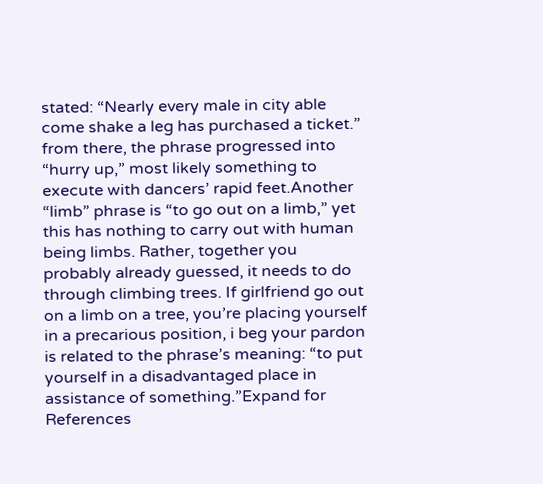stated: “Nearly every male in city able come shake a leg has purchased a ticket.” from there, the phrase progressed into “hurry up,” most likely something to execute with dancers’ rapid feet.Another “limb” phrase is “to go out on a limb,” yet this has nothing to carry out with human being limbs. Rather, together you probably already guessed, it needs to do through climbing trees. If girlfriend go out on a limb on a tree, you’re placing yourself in a precarious position, i beg your pardon is related to the phrase’s meaning: “to put yourself in a disadvantaged place in assistance of something.”Expand for References